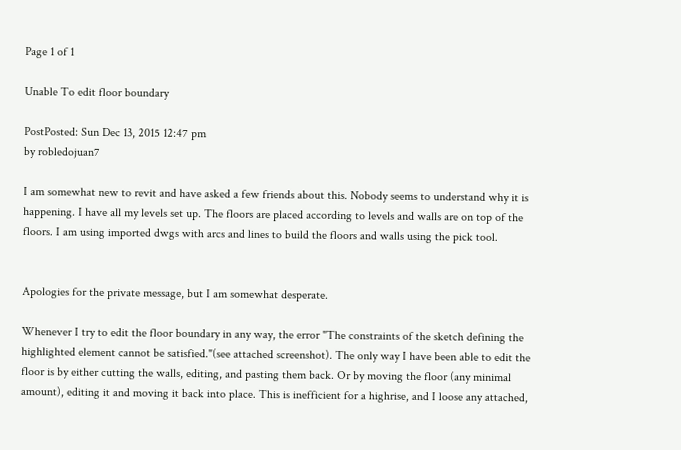Page 1 of 1

Unable To edit floor boundary

PostPosted: Sun Dec 13, 2015 12:47 pm
by robledojuan7

I am somewhat new to revit and have asked a few friends about this. Nobody seems to understand why it is happening. I have all my levels set up. The floors are placed according to levels and walls are on top of the floors. I am using imported dwgs with arcs and lines to build the floors and walls using the pick tool.


Apologies for the private message, but I am somewhat desperate.

Whenever I try to edit the floor boundary in any way, the error "The constraints of the sketch defining the highlighted element cannot be satisfied."(see attached screenshot). The only way I have been able to edit the floor is by either cutting the walls, editing, and pasting them back. Or by moving the floor (any minimal amount), editing it and moving it back into place. This is inefficient for a highrise, and I loose any attached,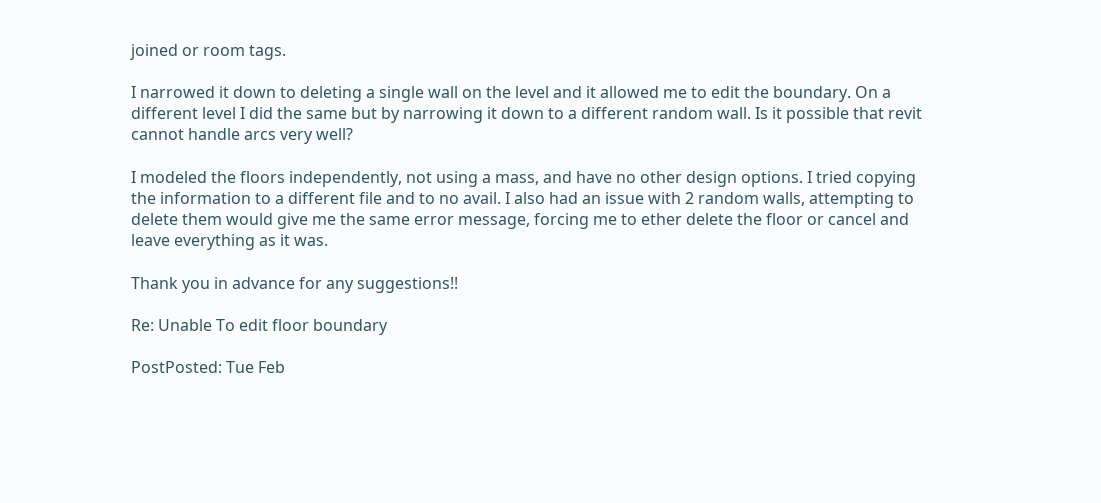joined or room tags.

I narrowed it down to deleting a single wall on the level and it allowed me to edit the boundary. On a different level I did the same but by narrowing it down to a different random wall. Is it possible that revit cannot handle arcs very well?

I modeled the floors independently, not using a mass, and have no other design options. I tried copying the information to a different file and to no avail. I also had an issue with 2 random walls, attempting to delete them would give me the same error message, forcing me to ether delete the floor or cancel and leave everything as it was.

Thank you in advance for any suggestions!!

Re: Unable To edit floor boundary

PostPosted: Tue Feb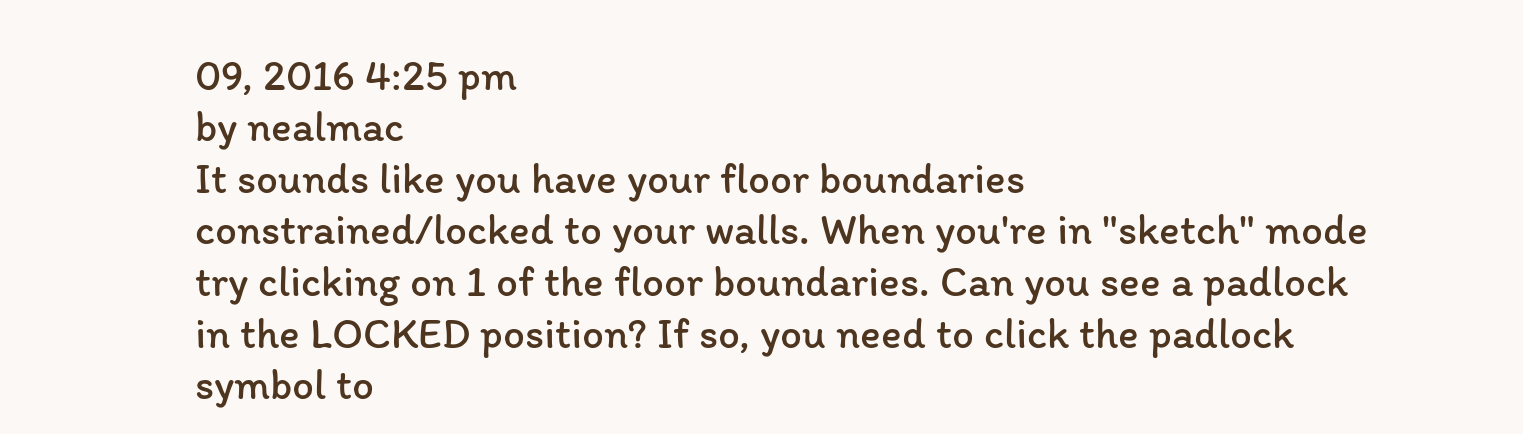09, 2016 4:25 pm
by nealmac
It sounds like you have your floor boundaries constrained/locked to your walls. When you're in "sketch" mode try clicking on 1 of the floor boundaries. Can you see a padlock in the LOCKED position? If so, you need to click the padlock symbol to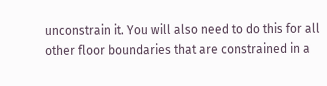unconstrain it. You will also need to do this for all other floor boundaries that are constrained in a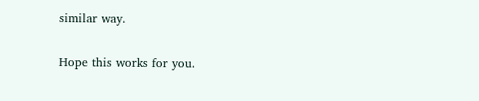similar way.

Hope this works for you.